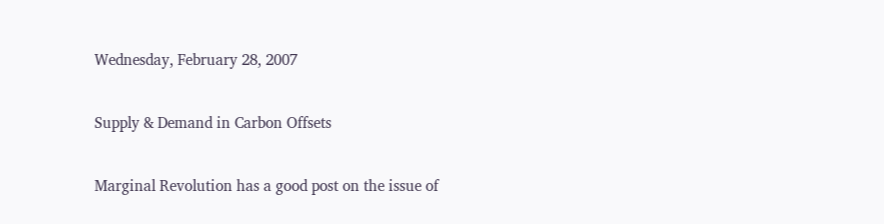Wednesday, February 28, 2007

Supply & Demand in Carbon Offsets

Marginal Revolution has a good post on the issue of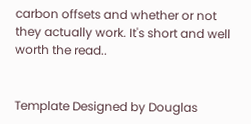carbon offsets and whether or not they actually work. It's short and well worth the read..


Template Designed by Douglas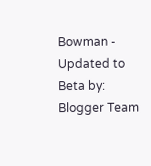Bowman - Updated to Beta by: Blogger Team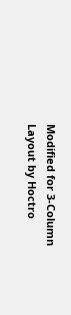Modified for 3-Column Layout by Hoctro